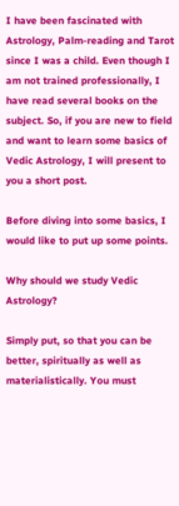I have been fascinated with Astrology, Palm-reading and Tarot since I was a child. Even though I am not trained professionally, I have read several books on the subject. So, if you are new to field and want to learn some basics of Vedic Astrology, I will present to you a short post.

Before diving into some basics, I would like to put up some points.

Why should we study Vedic Astrology?

Simply put, so that you can be better, spiritually as well as materialistically. You must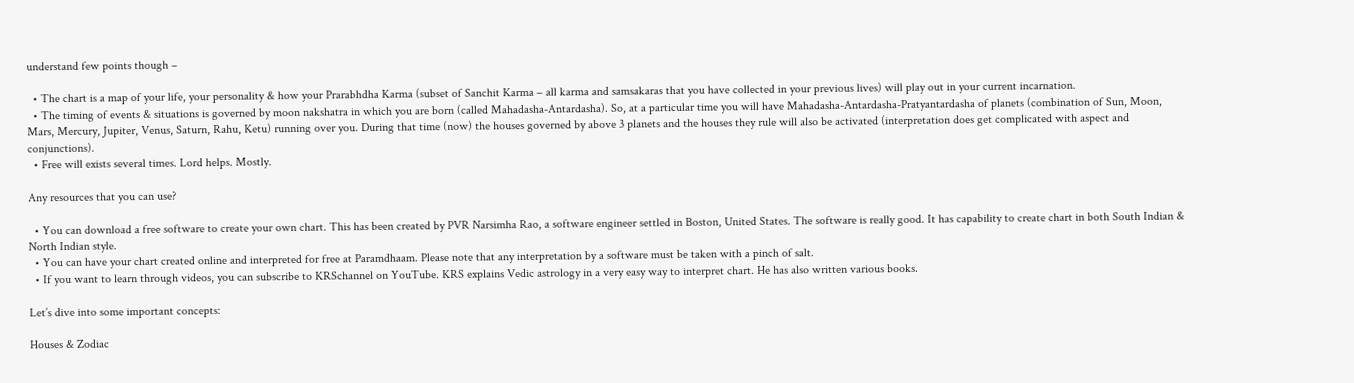understand few points though –

  • The chart is a map of your life, your personality & how your Prarabhdha Karma (subset of Sanchit Karma – all karma and samsakaras that you have collected in your previous lives) will play out in your current incarnation.
  • The timing of events & situations is governed by moon nakshatra in which you are born (called Mahadasha-Antardasha). So, at a particular time you will have Mahadasha-Antardasha-Pratyantardasha of planets (combination of Sun, Moon, Mars, Mercury, Jupiter, Venus, Saturn, Rahu, Ketu) running over you. During that time (now) the houses governed by above 3 planets and the houses they rule will also be activated (interpretation does get complicated with aspect and conjunctions).
  • Free will exists several times. Lord helps. Mostly.

Any resources that you can use?

  • You can download a free software to create your own chart. This has been created by PVR Narsimha Rao, a software engineer settled in Boston, United States. The software is really good. It has capability to create chart in both South Indian & North Indian style.
  • You can have your chart created online and interpreted for free at Paramdhaam. Please note that any interpretation by a software must be taken with a pinch of salt.
  • If you want to learn through videos, you can subscribe to KRSchannel on YouTube. KRS explains Vedic astrology in a very easy way to interpret chart. He has also written various books.

Let’s dive into some important concepts:

Houses & Zodiac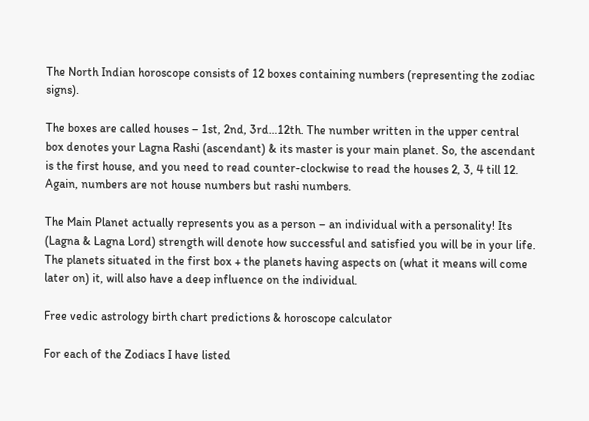The North Indian horoscope consists of 12 boxes containing numbers (representing the zodiac signs).

The boxes are called houses – 1st, 2nd, 3rd…12th. The number written in the upper central box denotes your Lagna Rashi (ascendant) & its master is your main planet. So, the ascendant is the first house, and you need to read counter-clockwise to read the houses 2, 3, 4 till 12. Again, numbers are not house numbers but rashi numbers.

The Main Planet actually represents you as a person – an individual with a personality! Its (Lagna & Lagna Lord) strength will denote how successful and satisfied you will be in your life. The planets situated in the first box + the planets having aspects on (what it means will come later on) it, will also have a deep influence on the individual.

Free vedic astrology birth chart predictions & horoscope calculator

For each of the Zodiacs I have listed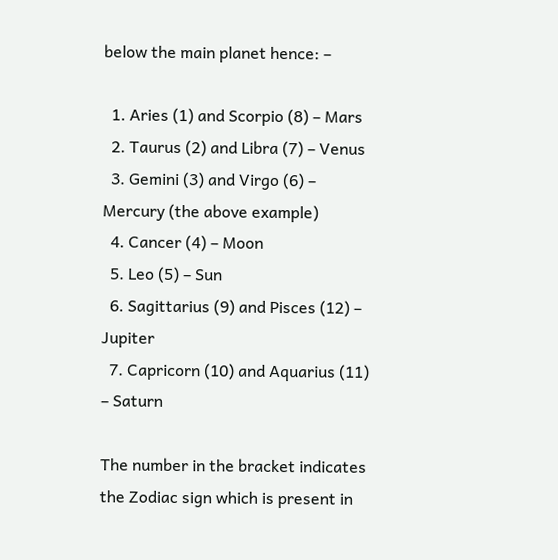below the main planet hence: –

  1. Aries (1) and Scorpio (8) – Mars
  2. Taurus (2) and Libra (7) – Venus
  3. Gemini (3) and Virgo (6) – Mercury (the above example)
  4. Cancer (4) – Moon
  5. Leo (5) – Sun
  6. Sagittarius (9) and Pisces (12) – Jupiter
  7. Capricorn (10) and Aquarius (11) – Saturn

The number in the bracket indicates the Zodiac sign which is present in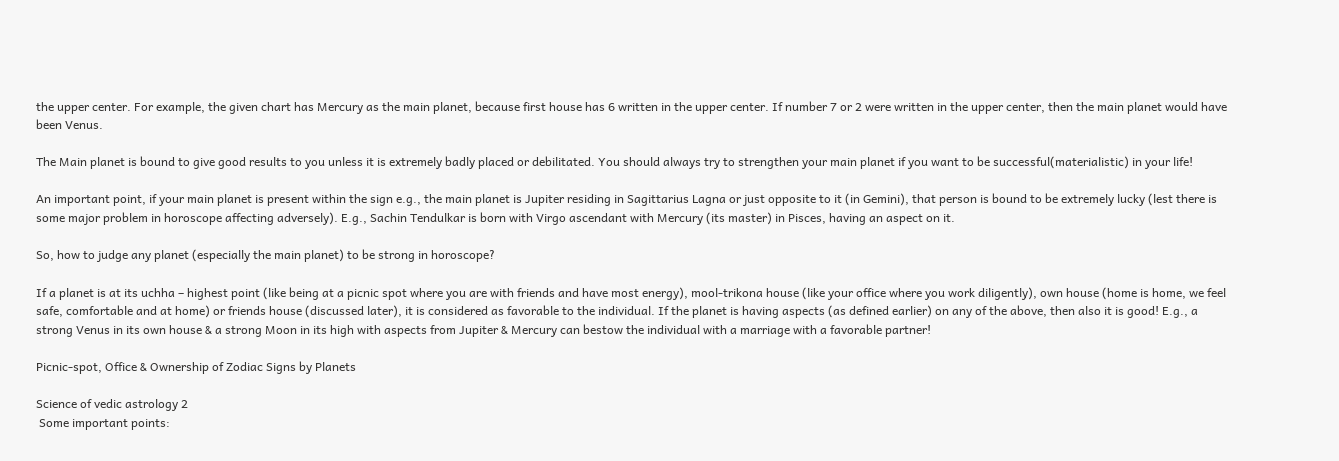the upper center. For example, the given chart has Mercury as the main planet, because first house has 6 written in the upper center. If number 7 or 2 were written in the upper center, then the main planet would have been Venus.

The Main planet is bound to give good results to you unless it is extremely badly placed or debilitated. You should always try to strengthen your main planet if you want to be successful(materialistic) in your life!

An important point, if your main planet is present within the sign e.g., the main planet is Jupiter residing in Sagittarius Lagna or just opposite to it (in Gemini), that person is bound to be extremely lucky (lest there is some major problem in horoscope affecting adversely). E.g., Sachin Tendulkar is born with Virgo ascendant with Mercury (its master) in Pisces, having an aspect on it.

So, how to judge any planet (especially the main planet) to be strong in horoscope?

If a planet is at its uchha – highest point (like being at a picnic spot where you are with friends and have most energy), mool-trikona house (like your office where you work diligently), own house (home is home, we feel safe, comfortable and at home) or friends house (discussed later), it is considered as favorable to the individual. If the planet is having aspects (as defined earlier) on any of the above, then also it is good! E.g., a strong Venus in its own house & a strong Moon in its high with aspects from Jupiter & Mercury can bestow the individual with a marriage with a favorable partner!

Picnic-spot, Office & Ownership of Zodiac Signs by Planets

Science of vedic astrology 2
 Some important points: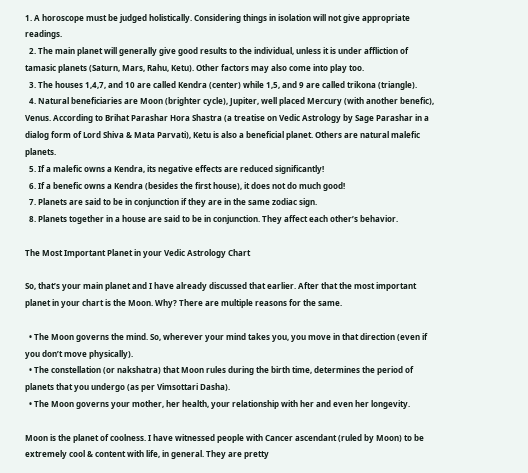1. A horoscope must be judged holistically. Considering things in isolation will not give appropriate readings.
  2. The main planet will generally give good results to the individual, unless it is under affliction of tamasic planets (Saturn, Mars, Rahu, Ketu). Other factors may also come into play too.
  3. The houses 1,4,7, and 10 are called Kendra (center) while 1,5, and 9 are called trikona (triangle).
  4. Natural beneficiaries are Moon (brighter cycle), Jupiter, well placed Mercury (with another benefic), Venus. According to Brihat Parashar Hora Shastra (a treatise on Vedic Astrology by Sage Parashar in a dialog form of Lord Shiva & Mata Parvati), Ketu is also a beneficial planet. Others are natural malefic planets.
  5. If a malefic owns a Kendra, its negative effects are reduced significantly!
  6. If a benefic owns a Kendra (besides the first house), it does not do much good!
  7. Planets are said to be in conjunction if they are in the same zodiac sign.
  8. Planets together in a house are said to be in conjunction. They affect each other’s behavior.

The Most Important Planet in your Vedic Astrology Chart

So, that’s your main planet and I have already discussed that earlier. After that the most important planet in your chart is the Moon. Why? There are multiple reasons for the same.

  • The Moon governs the mind. So, wherever your mind takes you, you move in that direction (even if you don’t move physically).
  • The constellation (or nakshatra) that Moon rules during the birth time, determines the period of planets that you undergo (as per Vimsottari Dasha).
  • The Moon governs your mother, her health, your relationship with her and even her longevity.

Moon is the planet of coolness. I have witnessed people with Cancer ascendant (ruled by Moon) to be extremely cool & content with life, in general. They are pretty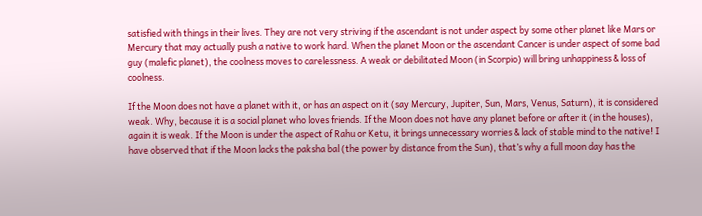satisfied with things in their lives. They are not very striving if the ascendant is not under aspect by some other planet like Mars or Mercury that may actually push a native to work hard. When the planet Moon or the ascendant Cancer is under aspect of some bad guy (malefic planet), the coolness moves to carelessness. A weak or debilitated Moon (in Scorpio) will bring unhappiness & loss of coolness.

If the Moon does not have a planet with it, or has an aspect on it (say Mercury, Jupiter, Sun, Mars, Venus, Saturn), it is considered weak. Why, because it is a social planet who loves friends. If the Moon does not have any planet before or after it (in the houses), again it is weak. If the Moon is under the aspect of Rahu or Ketu, it brings unnecessary worries & lack of stable mind to the native! I have observed that if the Moon lacks the paksha bal (the power by distance from the Sun), that’s why a full moon day has the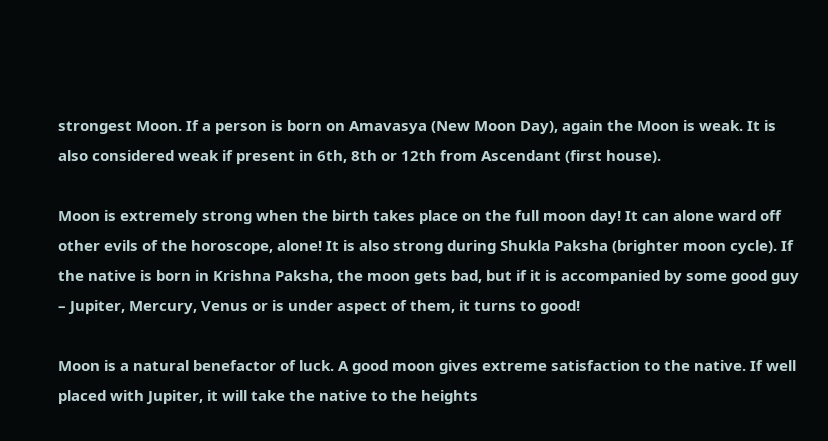strongest Moon. If a person is born on Amavasya (New Moon Day), again the Moon is weak. It is also considered weak if present in 6th, 8th or 12th from Ascendant (first house).

Moon is extremely strong when the birth takes place on the full moon day! It can alone ward off other evils of the horoscope, alone! It is also strong during Shukla Paksha (brighter moon cycle). If the native is born in Krishna Paksha, the moon gets bad, but if it is accompanied by some good guy – Jupiter, Mercury, Venus or is under aspect of them, it turns to good!

Moon is a natural benefactor of luck. A good moon gives extreme satisfaction to the native. If well placed with Jupiter, it will take the native to the heights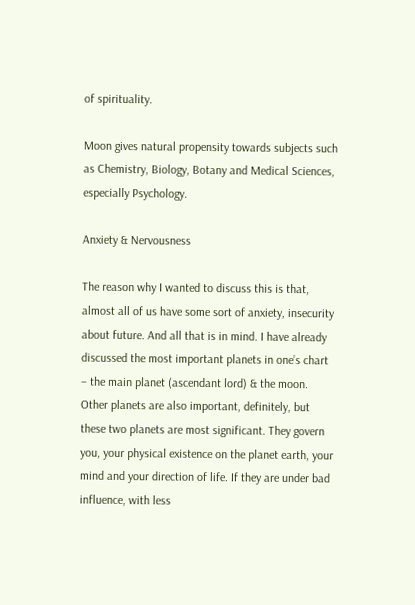of spirituality.

Moon gives natural propensity towards subjects such as Chemistry, Biology, Botany and Medical Sciences, especially Psychology.

Anxiety & Nervousness

The reason why I wanted to discuss this is that, almost all of us have some sort of anxiety, insecurity about future. And all that is in mind. I have already discussed the most important planets in one’s chart – the main planet (ascendant lord) & the moon. Other planets are also important, definitely, but these two planets are most significant. They govern you, your physical existence on the planet earth, your mind and your direction of life. If they are under bad influence, with less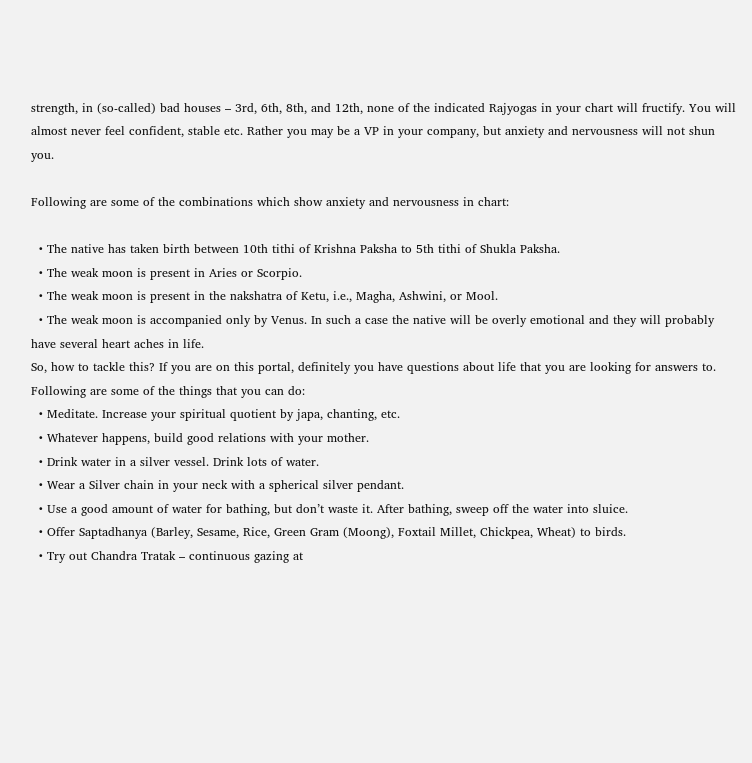strength, in (so-called) bad houses – 3rd, 6th, 8th, and 12th, none of the indicated Rajyogas in your chart will fructify. You will almost never feel confident, stable etc. Rather you may be a VP in your company, but anxiety and nervousness will not shun you.

Following are some of the combinations which show anxiety and nervousness in chart:

  • The native has taken birth between 10th tithi of Krishna Paksha to 5th tithi of Shukla Paksha.
  • The weak moon is present in Aries or Scorpio.
  • The weak moon is present in the nakshatra of Ketu, i.e., Magha, Ashwini, or Mool.
  • The weak moon is accompanied only by Venus. In such a case the native will be overly emotional and they will probably have several heart aches in life.
So, how to tackle this? If you are on this portal, definitely you have questions about life that you are looking for answers to. Following are some of the things that you can do:
  • Meditate. Increase your spiritual quotient by japa, chanting, etc.
  • Whatever happens, build good relations with your mother.
  • Drink water in a silver vessel. Drink lots of water.
  • Wear a Silver chain in your neck with a spherical silver pendant.
  • Use a good amount of water for bathing, but don’t waste it. After bathing, sweep off the water into sluice.
  • Offer Saptadhanya (Barley, Sesame, Rice, Green Gram (Moong), Foxtail Millet, Chickpea, Wheat) to birds.
  • Try out Chandra Tratak – continuous gazing at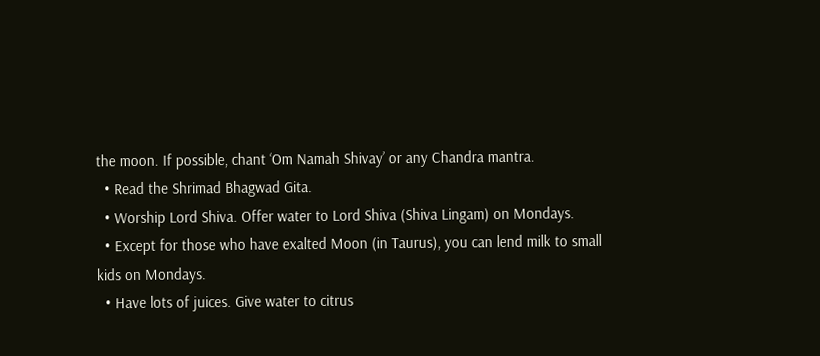the moon. If possible, chant ‘Om Namah Shivay’ or any Chandra mantra.
  • Read the Shrimad Bhagwad Gita.
  • Worship Lord Shiva. Offer water to Lord Shiva (Shiva Lingam) on Mondays.
  • Except for those who have exalted Moon (in Taurus), you can lend milk to small kids on Mondays.
  • Have lots of juices. Give water to citrus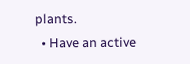plants.
  • Have an active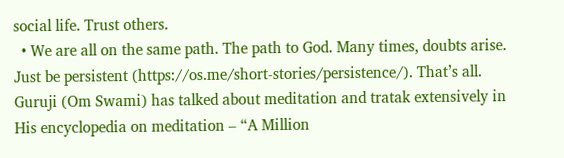social life. Trust others.
  • We are all on the same path. The path to God. Many times, doubts arise. Just be persistent (https://os.me/short-stories/persistence/). That’s all.
Guruji (Om Swami) has talked about meditation and tratak extensively in His encyclopedia on meditation – “A Million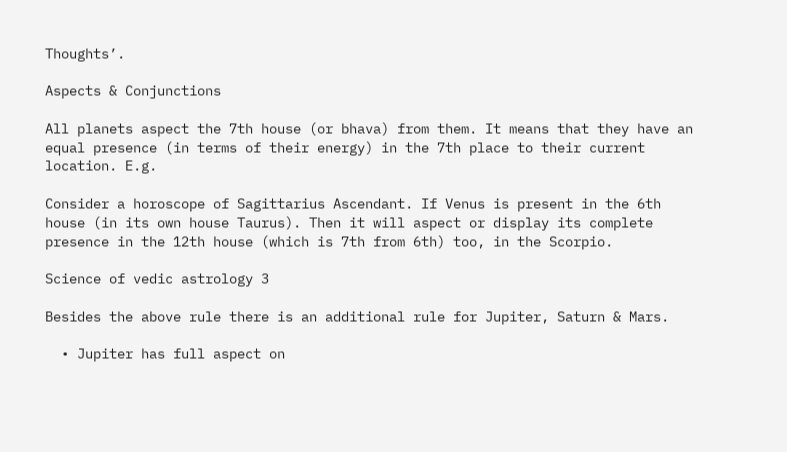Thoughts’.

Aspects & Conjunctions

All planets aspect the 7th house (or bhava) from them. It means that they have an equal presence (in terms of their energy) in the 7th place to their current location. E.g.

Consider a horoscope of Sagittarius Ascendant. If Venus is present in the 6th house (in its own house Taurus). Then it will aspect or display its complete presence in the 12th house (which is 7th from 6th) too, in the Scorpio.

Science of vedic astrology 3

Besides the above rule there is an additional rule for Jupiter, Saturn & Mars.

  • Jupiter has full aspect on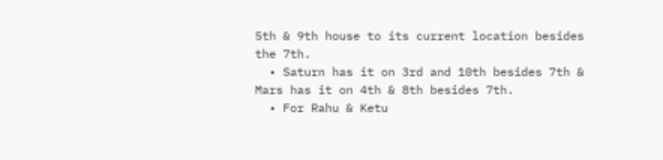5th & 9th house to its current location besides the 7th.
  • Saturn has it on 3rd and 10th besides 7th & Mars has it on 4th & 8th besides 7th.
  • For Rahu & Ketu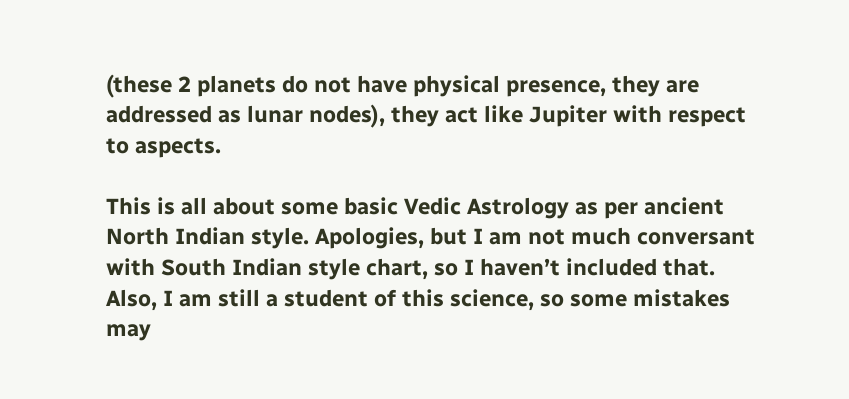(these 2 planets do not have physical presence, they are addressed as lunar nodes), they act like Jupiter with respect to aspects.

This is all about some basic Vedic Astrology as per ancient North Indian style. Apologies, but I am not much conversant with South Indian style chart, so I haven’t included that. Also, I am still a student of this science, so some mistakes may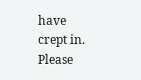have crept in. Please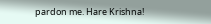pardon me. Hare Krishna!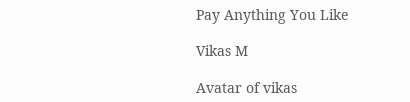Pay Anything You Like

Vikas M

Avatar of vikas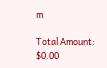m

Total Amount: $0.00